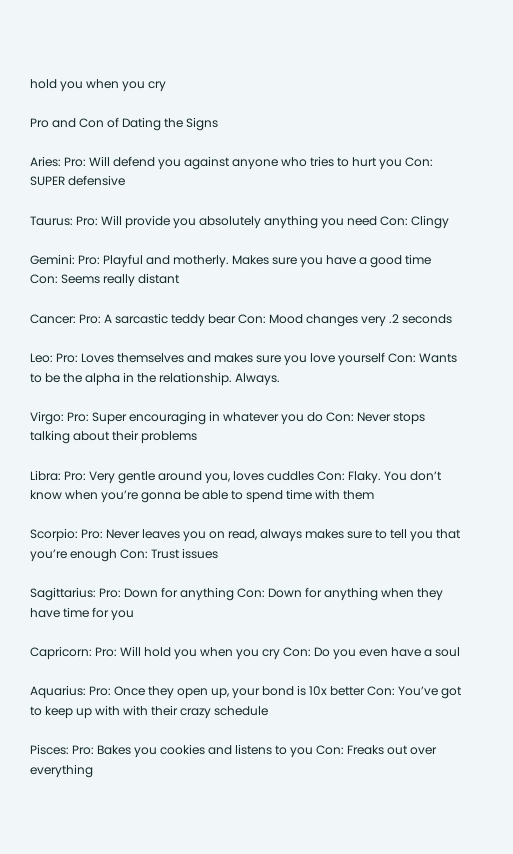hold you when you cry

Pro and Con of Dating the Signs

Aries: Pro: Will defend you against anyone who tries to hurt you Con: SUPER defensive

Taurus: Pro: Will provide you absolutely anything you need Con: Clingy

Gemini: Pro: Playful and motherly. Makes sure you have a good time Con: Seems really distant

Cancer: Pro: A sarcastic teddy bear Con: Mood changes very .2 seconds

Leo: Pro: Loves themselves and makes sure you love yourself Con: Wants to be the alpha in the relationship. Always.

Virgo: Pro: Super encouraging in whatever you do Con: Never stops talking about their problems

Libra: Pro: Very gentle around you, loves cuddles Con: Flaky. You don’t know when you’re gonna be able to spend time with them

Scorpio: Pro: Never leaves you on read, always makes sure to tell you that you’re enough Con: Trust issues

Sagittarius: Pro: Down for anything Con: Down for anything when they have time for you

Capricorn: Pro: Will hold you when you cry Con: Do you even have a soul

Aquarius: Pro: Once they open up, your bond is 10x better Con: You’ve got to keep up with with their crazy schedule

Pisces: Pro: Bakes you cookies and listens to you Con: Freaks out over everything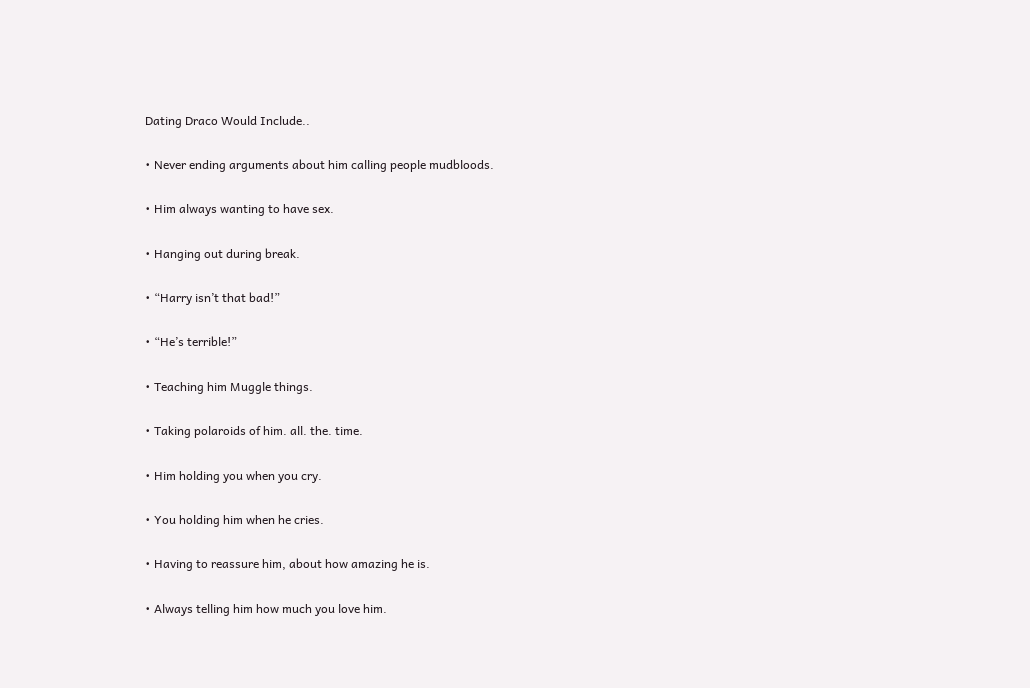Dating Draco Would Include..

• Never ending arguments about him calling people mudbloods.

• Him always wanting to have sex.

• Hanging out during break.

• “Harry isn’t that bad!”

• “He’s terrible!”

• Teaching him Muggle things.

• Taking polaroids of him. all. the. time.

• Him holding you when you cry.

• You holding him when he cries.

• Having to reassure him, about how amazing he is.

• Always telling him how much you love him.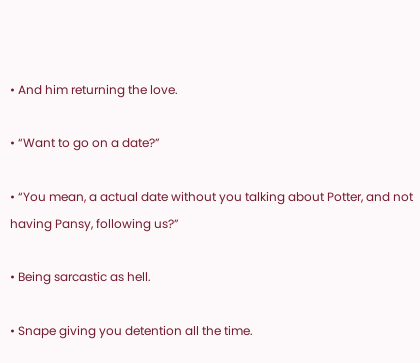• And him returning the love.

• “Want to go on a date?”

• “You mean, a actual date without you talking about Potter, and not having Pansy, following us?”

• Being sarcastic as hell.

• Snape giving you detention all the time.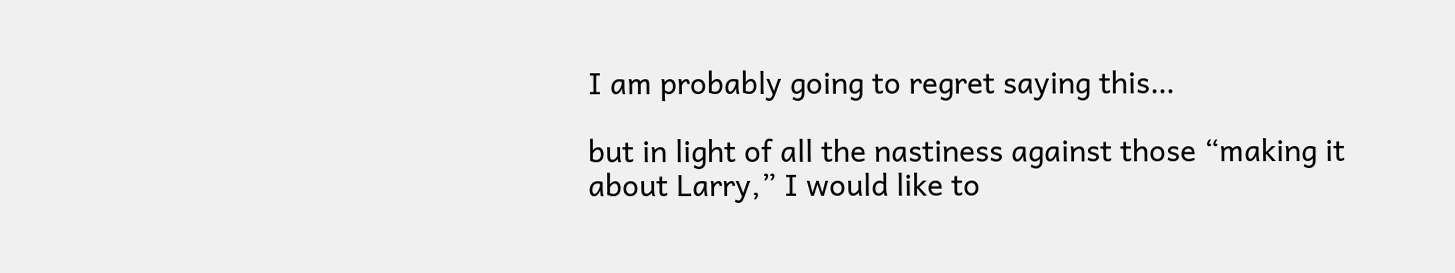I am probably going to regret saying this…

but in light of all the nastiness against those “making it about Larry,” I would like to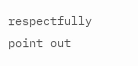respectfully point out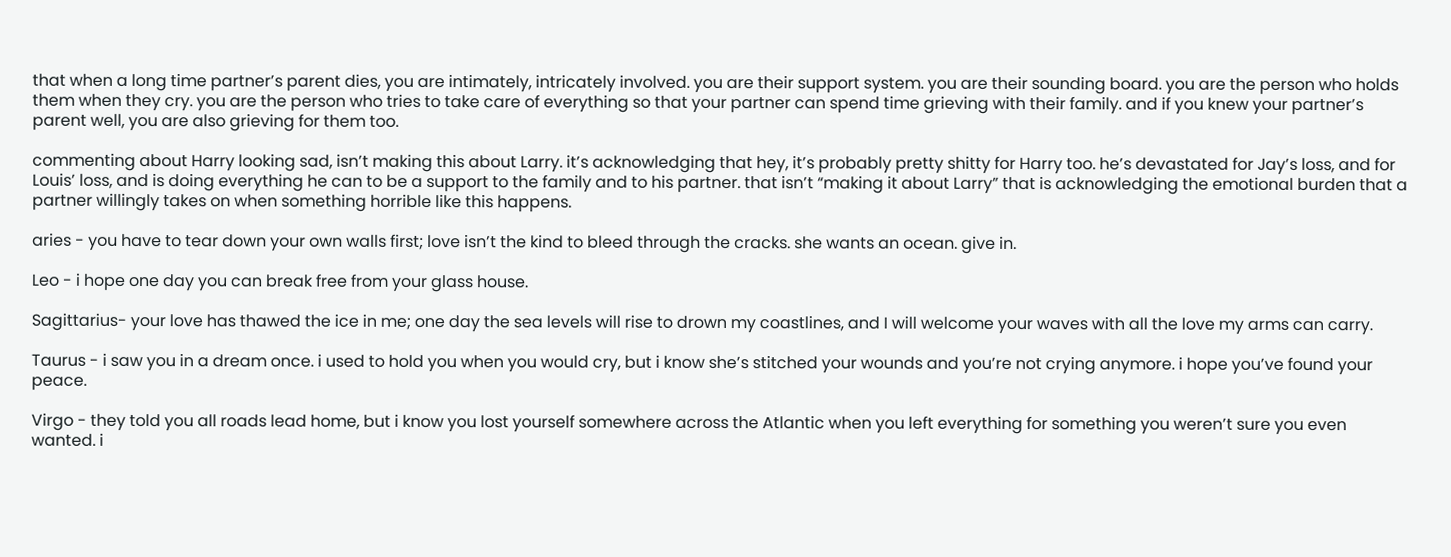that when a long time partner’s parent dies, you are intimately, intricately involved. you are their support system. you are their sounding board. you are the person who holds them when they cry. you are the person who tries to take care of everything so that your partner can spend time grieving with their family. and if you knew your partner’s parent well, you are also grieving for them too.

commenting about Harry looking sad, isn’t making this about Larry. it’s acknowledging that hey, it’s probably pretty shitty for Harry too. he’s devastated for Jay’s loss, and for Louis’ loss, and is doing everything he can to be a support to the family and to his partner. that isn’t “making it about Larry” that is acknowledging the emotional burden that a partner willingly takes on when something horrible like this happens.

aries - you have to tear down your own walls first; love isn’t the kind to bleed through the cracks. she wants an ocean. give in.

Leo - i hope one day you can break free from your glass house.

Sagittarius- your love has thawed the ice in me; one day the sea levels will rise to drown my coastlines, and I will welcome your waves with all the love my arms can carry.

Taurus - i saw you in a dream once. i used to hold you when you would cry, but i know she’s stitched your wounds and you’re not crying anymore. i hope you’ve found your peace.

Virgo - they told you all roads lead home, but i know you lost yourself somewhere across the Atlantic when you left everything for something you weren’t sure you even wanted. i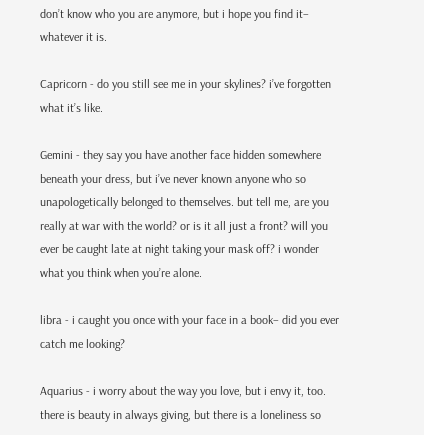don’t know who you are anymore, but i hope you find it– whatever it is.

Capricorn - do you still see me in your skylines? i’ve forgotten what it’s like.

Gemini - they say you have another face hidden somewhere beneath your dress, but i’ve never known anyone who so unapologetically belonged to themselves. but tell me, are you really at war with the world? or is it all just a front? will you ever be caught late at night taking your mask off? i wonder what you think when you’re alone.

libra - i caught you once with your face in a book– did you ever catch me looking?

Aquarius - i worry about the way you love, but i envy it, too. there is beauty in always giving, but there is a loneliness so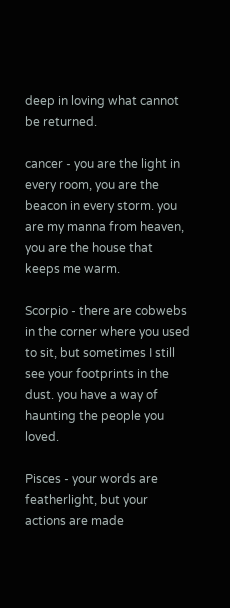deep in loving what cannot be returned.

cancer - you are the light in every room, you are the beacon in every storm. you are my manna from heaven, you are the house that keeps me warm.

Scorpio - there are cobwebs in the corner where you used to sit, but sometimes I still see your footprints in the dust. you have a way of haunting the people you loved.

Pisces - your words are featherlight, but your actions are made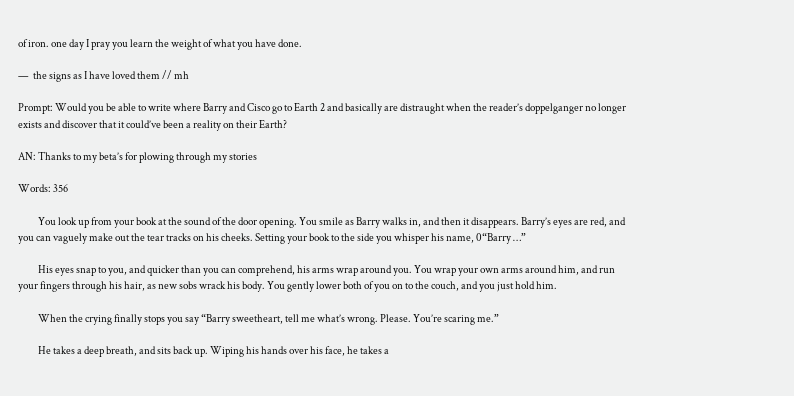of iron. one day I pray you learn the weight of what you have done.

—  the signs as I have loved them // mh

Prompt: Would you be able to write where Barry and Cisco go to Earth 2 and basically are distraught when the reader’s doppelganger no longer exists and discover that it could’ve been a reality on their Earth?

AN: Thanks to my beta’s for plowing through my stories

Words: 356

          You look up from your book at the sound of the door opening. You smile as Barry walks in, and then it disappears. Barry’s eyes are red, and you can vaguely make out the tear tracks on his cheeks. Setting your book to the side you whisper his name, 0“Barry …”

          His eyes snap to you, and quicker than you can comprehend, his arms wrap around you. You wrap your own arms around him, and run your fingers through his hair, as new sobs wrack his body. You gently lower both of you on to the couch, and you just hold him.

          When the crying finally stops you say “Barry sweetheart, tell me what’s wrong. Please. You’re scaring me.”

          He takes a deep breath, and sits back up. Wiping his hands over his face, he takes a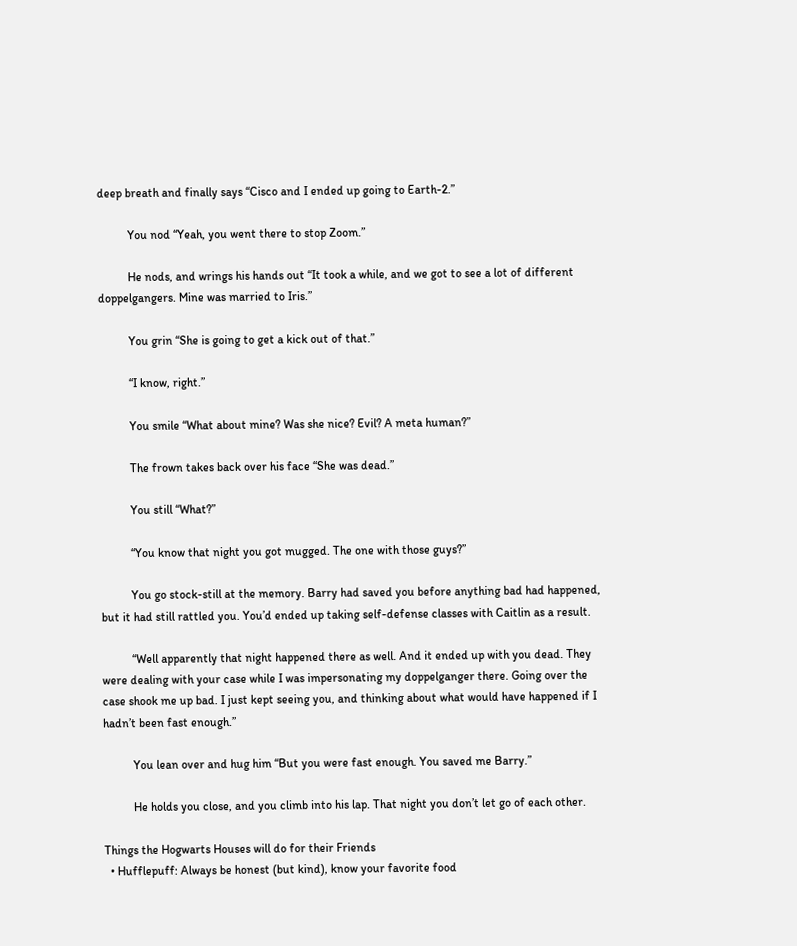deep breath and finally says “Cisco and I ended up going to Earth-2.”

          You nod “Yeah, you went there to stop Zoom.”

          He nods, and wrings his hands out “It took a while, and we got to see a lot of different doppelgangers. Mine was married to Iris.”

          You grin “She is going to get a kick out of that.”

          “I know, right.”

          You smile “What about mine? Was she nice? Evil? A meta human?”

          The frown takes back over his face “She was dead.”

          You still “What?”

          “You know that night you got mugged. The one with those guys?”

          You go stock-still at the memory. Barry had saved you before anything bad had happened, but it had still rattled you. You’d ended up taking self-defense classes with Caitlin as a result.

          “Well apparently that night happened there as well. And it ended up with you dead. They were dealing with your case while I was impersonating my doppelganger there. Going over the case shook me up bad. I just kept seeing you, and thinking about what would have happened if I hadn’t been fast enough.”

          You lean over and hug him “But you were fast enough. You saved me Barry.”

          He holds you close, and you climb into his lap. That night you don’t let go of each other.

Things the Hogwarts Houses will do for their Friends
  • Hufflepuff: Always be honest (but kind), know your favorite food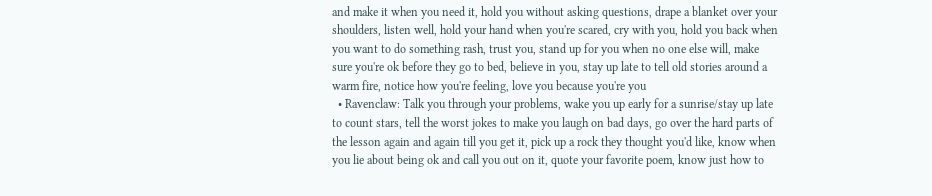and make it when you need it, hold you without asking questions, drape a blanket over your shoulders, listen well, hold your hand when you're scared, cry with you, hold you back when you want to do something rash, trust you, stand up for you when no one else will, make sure you're ok before they go to bed, believe in you, stay up late to tell old stories around a warm fire, notice how you're feeling, love you because you're you
  • Ravenclaw: Talk you through your problems, wake you up early for a sunrise/stay up late to count stars, tell the worst jokes to make you laugh on bad days, go over the hard parts of the lesson again and again till you get it, pick up a rock they thought you'd like, know when you lie about being ok and call you out on it, quote your favorite poem, know just how to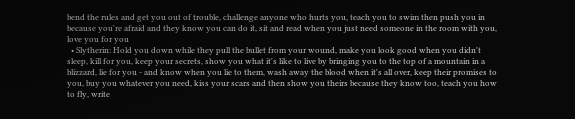bend the rules and get you out of trouble, challenge anyone who hurts you, teach you to swim then push you in because you're afraid and they know you can do it, sit and read when you just need someone in the room with you, love you for you
  • Slytherin: Hold you down while they pull the bullet from your wound, make you look good when you didn't sleep, kill for you, keep your secrets, show you what it's like to live by bringing you to the top of a mountain in a blizzard, lie for you - and know when you lie to them, wash away the blood when it's all over, keep their promises to you, buy you whatever you need, kiss your scars and then show you theirs because they know too, teach you how to fly, write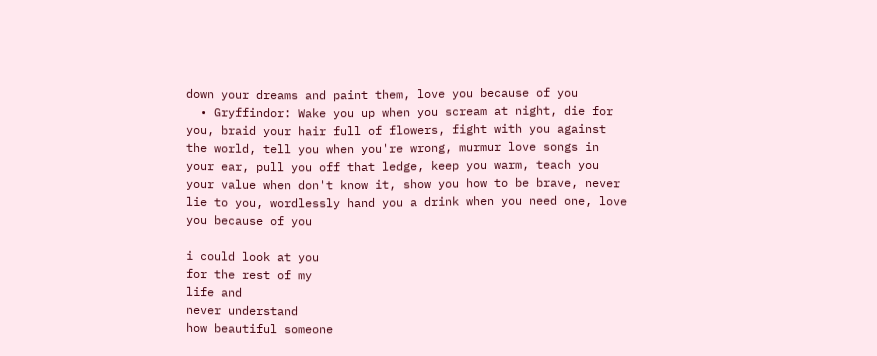down your dreams and paint them, love you because of you
  • Gryffindor: Wake you up when you scream at night, die for you, braid your hair full of flowers, fight with you against the world, tell you when you're wrong, murmur love songs in your ear, pull you off that ledge, keep you warm, teach you your value when don't know it, show you how to be brave, never lie to you, wordlessly hand you a drink when you need one, love you because of you

i could look at you
for the rest of my
life and
never understand
how beautiful someone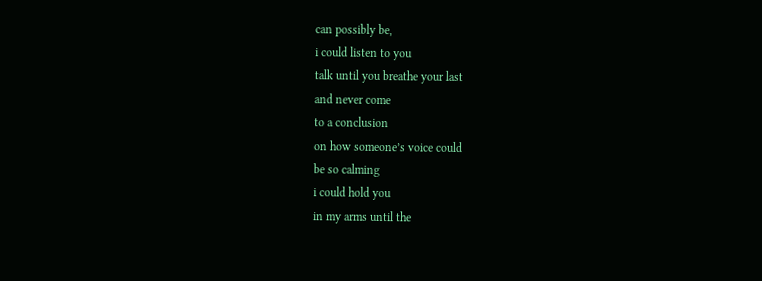can possibly be,
i could listen to you
talk until you breathe your last
and never come
to a conclusion
on how someone’s voice could
be so calming
i could hold you
in my arms until the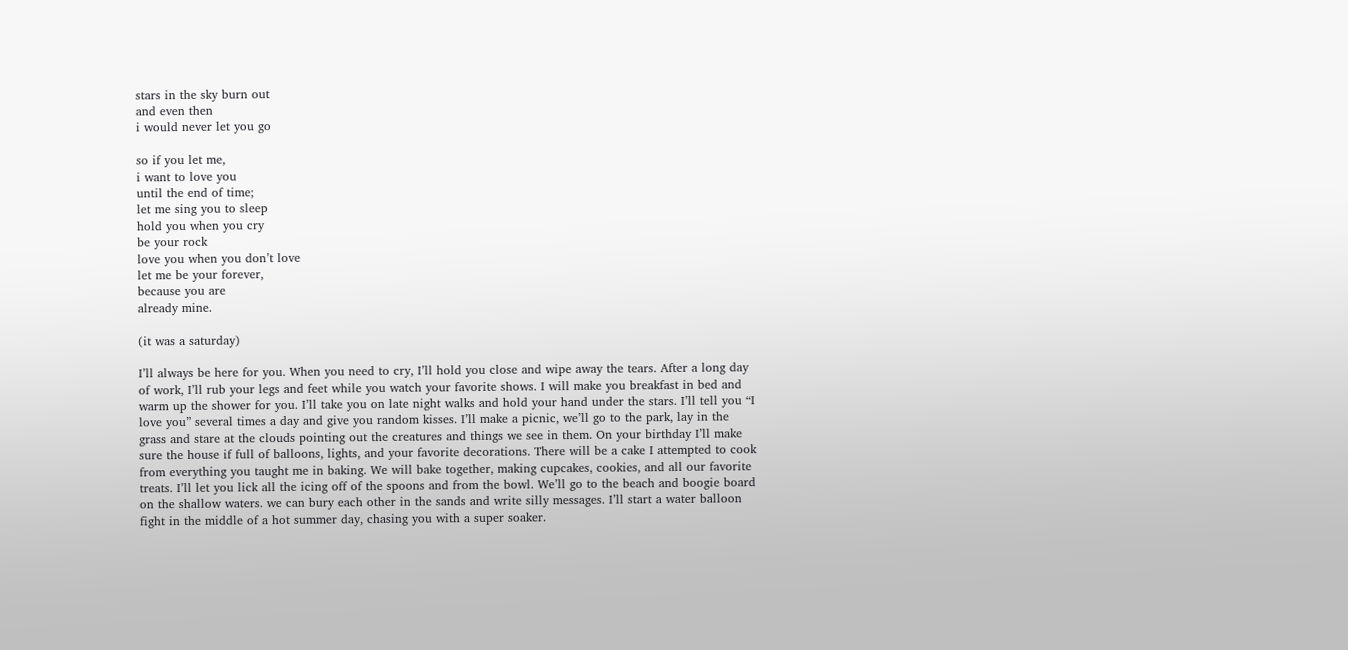stars in the sky burn out
and even then
i would never let you go

so if you let me,
i want to love you
until the end of time;
let me sing you to sleep
hold you when you cry
be your rock
love you when you don’t love
let me be your forever,
because you are
already mine.

(it was a saturday)

I’ll always be here for you. When you need to cry, I’ll hold you close and wipe away the tears. After a long day of work, I’ll rub your legs and feet while you watch your favorite shows. I will make you breakfast in bed and warm up the shower for you. I’ll take you on late night walks and hold your hand under the stars. I’ll tell you “I love you” several times a day and give you random kisses. I’ll make a picnic, we’ll go to the park, lay in the grass and stare at the clouds pointing out the creatures and things we see in them. On your birthday I’ll make sure the house if full of balloons, lights, and your favorite decorations. There will be a cake I attempted to cook from everything you taught me in baking. We will bake together, making cupcakes, cookies, and all our favorite treats. I’ll let you lick all the icing off of the spoons and from the bowl. We’ll go to the beach and boogie board on the shallow waters. we can bury each other in the sands and write silly messages. I’ll start a water balloon fight in the middle of a hot summer day, chasing you with a super soaker.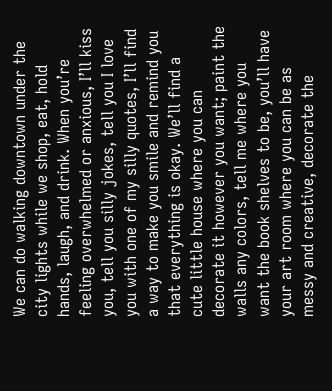We can do walking downtown under the city lights while we shop, eat, hold hands, laugh, and drink. When you’re feeling overwhelmed or anxious, I’ll kiss you, tell you silly jokes, tell you I love you with one of my silly quotes, I’ll find a way to make you smile and remind you that everything is okay. We’ll find a cute little house where you can decorate it however you want; paint the walls any colors, tell me where you want the book shelves to be, you’ll have your art room where you can be as messy and creative, decorate the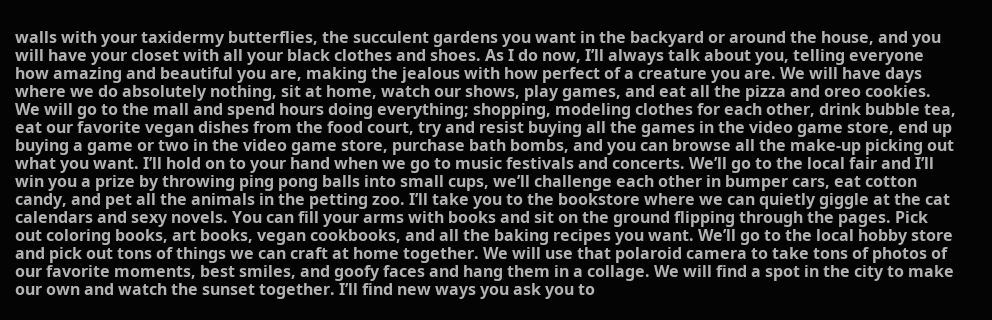walls with your taxidermy butterflies, the succulent gardens you want in the backyard or around the house, and you will have your closet with all your black clothes and shoes. As I do now, I’ll always talk about you, telling everyone how amazing and beautiful you are, making the jealous with how perfect of a creature you are. We will have days where we do absolutely nothing, sit at home, watch our shows, play games, and eat all the pizza and oreo cookies. We will go to the mall and spend hours doing everything; shopping, modeling clothes for each other, drink bubble tea, eat our favorite vegan dishes from the food court, try and resist buying all the games in the video game store, end up buying a game or two in the video game store, purchase bath bombs, and you can browse all the make-up picking out what you want. I’ll hold on to your hand when we go to music festivals and concerts. We’ll go to the local fair and I’ll win you a prize by throwing ping pong balls into small cups, we’ll challenge each other in bumper cars, eat cotton candy, and pet all the animals in the petting zoo. I’ll take you to the bookstore where we can quietly giggle at the cat calendars and sexy novels. You can fill your arms with books and sit on the ground flipping through the pages. Pick out coloring books, art books, vegan cookbooks, and all the baking recipes you want. We’ll go to the local hobby store and pick out tons of things we can craft at home together. We will use that polaroid camera to take tons of photos of our favorite moments, best smiles, and goofy faces and hang them in a collage. We will find a spot in the city to make our own and watch the sunset together. I’ll find new ways you ask you to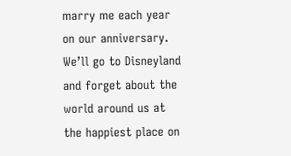marry me each year on our anniversary. We’ll go to Disneyland and forget about the world around us at the happiest place on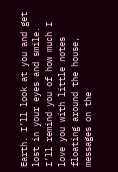Earth. I’ll look at you and get lost in your eyes and smile. I’ll remind you of how much I love you with little notes floating around the house, messages on the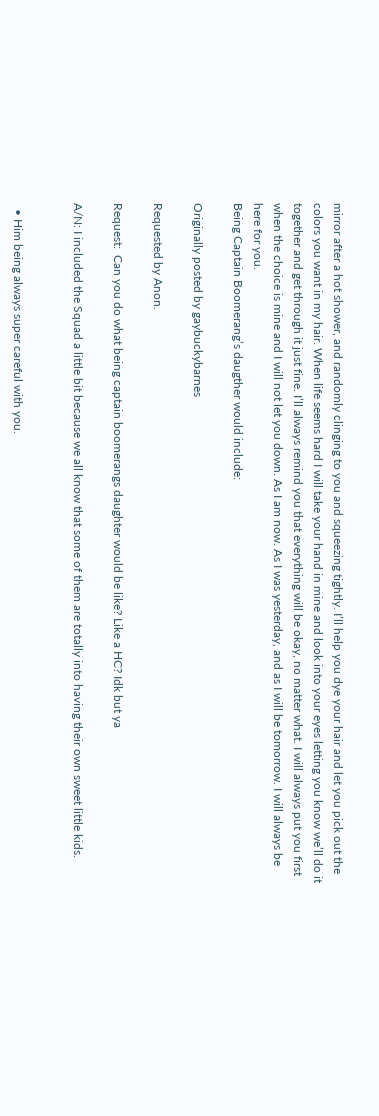mirror after a hot shower, and randomly clinging to you and squeezing tightly. I’ll help you dye your hair and let you pick out the colors you want in my hair. When life seems hard I will take your hand in mine and look into your eyes letting you know we’ll do it together and get through it just fine. I’ll always remind you that everything will be okay, no matter what. I will always put you first when the choice is mine and I will not let you down. As I am now. As I was yesterday, and as I will be tomorrow. I will always be here for you.
Being Captain Boomerang’s daugther would include:

Originally posted by gaybuckybarnes

Requested by Anon.

Request:  Can you do what being captain boomerangs daughter would be like? Like a HC? Idk but ya

A/N: I included the Squad a little bit because we all know that some of them are totally into having their own sweet little kids.


  • Him being always super careful with you.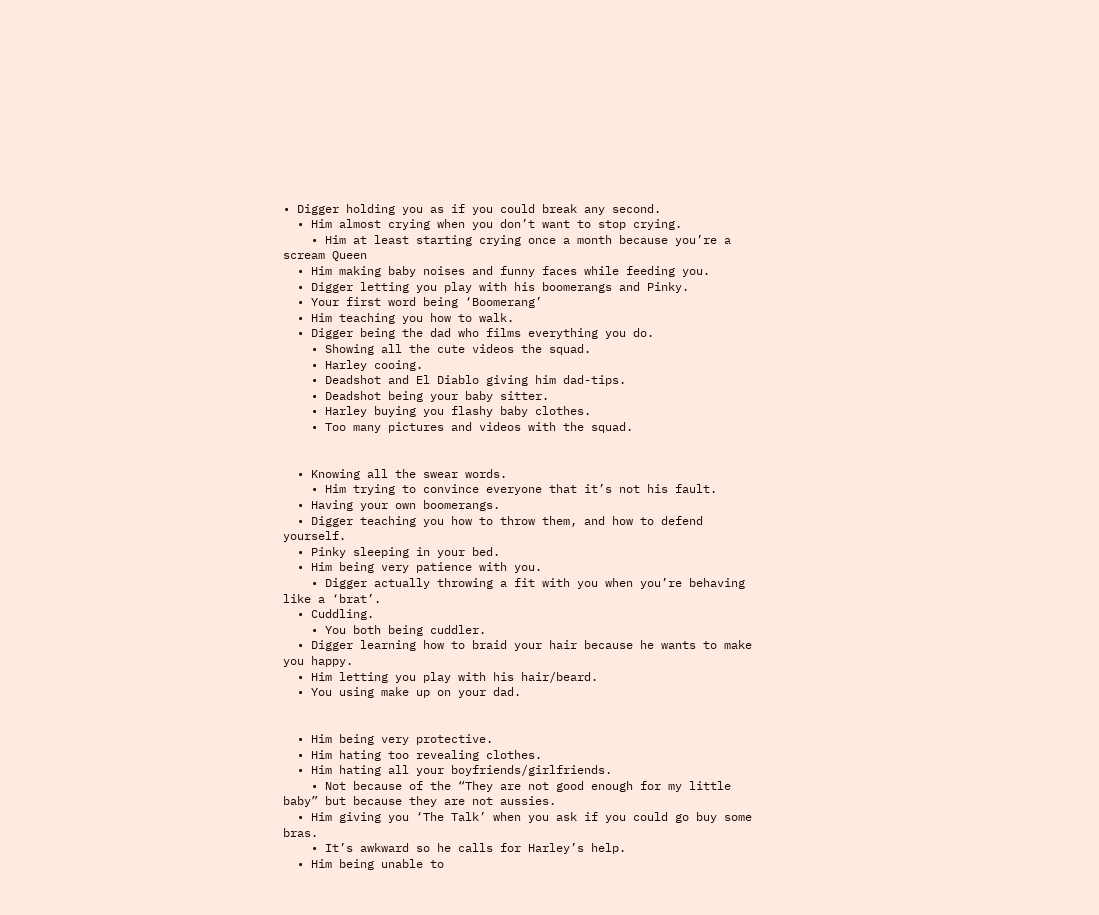• Digger holding you as if you could break any second.
  • Him almost crying when you don’t want to stop crying.
    • Him at least starting crying once a month because you’re a scream Queen
  • Him making baby noises and funny faces while feeding you.
  • Digger letting you play with his boomerangs and Pinky.
  • Your first word being ‘Boomerang’
  • Him teaching you how to walk.
  • Digger being the dad who films everything you do.
    • Showing all the cute videos the squad.
    • Harley cooing.
    • Deadshot and El Diablo giving him dad-tips.
    • Deadshot being your baby sitter.
    • Harley buying you flashy baby clothes.
    • Too many pictures and videos with the squad.


  • Knowing all the swear words.
    • Him trying to convince everyone that it’s not his fault.
  • Having your own boomerangs.
  • Digger teaching you how to throw them, and how to defend yourself.
  • Pinky sleeping in your bed.
  • Him being very patience with you.
    • Digger actually throwing a fit with you when you’re behaving like a ‘brat’.
  • Cuddling.
    • You both being cuddler.
  • Digger learning how to braid your hair because he wants to make you happy.
  • Him letting you play with his hair/beard.
  • You using make up on your dad.


  • Him being very protective.
  • Him hating too revealing clothes.
  • Him hating all your boyfriends/girlfriends.
    • Not because of the “They are not good enough for my little baby” but because they are not aussies.
  • Him giving you ‘The Talk’ when you ask if you could go buy some bras.
    • It’s awkward so he calls for Harley’s help.
  • Him being unable to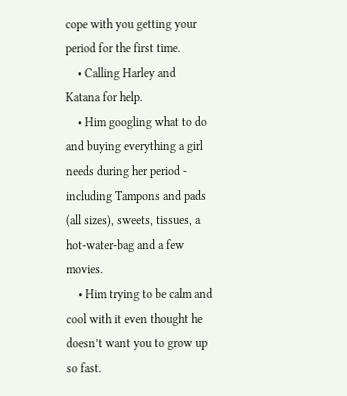cope with you getting your period for the first time.
    • Calling Harley and Katana for help.
    • Him googling what to do and buying everything a girl needs during her period - including Tampons and pads (all sizes), sweets, tissues, a hot-water-bag and a few movies.
    • Him trying to be calm and cool with it even thought he doesn’t want you to grow up so fast.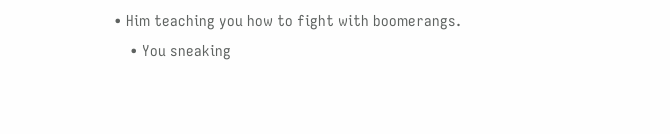• Him teaching you how to fight with boomerangs.
    • You sneaking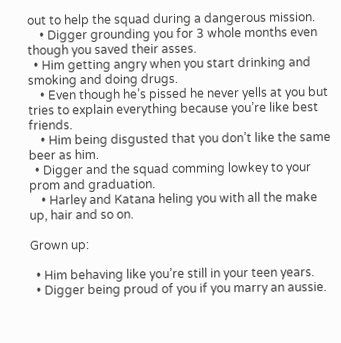out to help the squad during a dangerous mission.
    • Digger grounding you for 3 whole months even though you saved their asses.
  • Him getting angry when you start drinking and smoking and doing drugs.
    • Even though he’s pissed he never yells at you but tries to explain everything because you’re like best friends.
    • Him being disgusted that you don’t like the same beer as him.
  • Digger and the squad comming lowkey to your prom and graduation.
    • Harley and Katana heling you with all the make up, hair and so on.

Grown up:

  • Him behaving like you’re still in your teen years.
  • Digger being proud of you if you marry an aussie.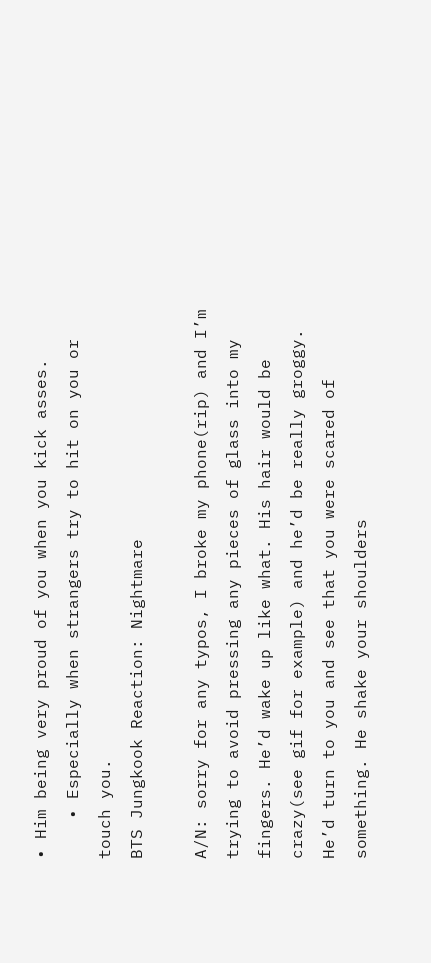• Him being very proud of you when you kick asses.
    • Especially when strangers try to hit on you or touch you.
BTS Jungkook Reaction: Nightmare

A/N: sorry for any typos, I broke my phone(rip) and I’m trying to avoid pressing any pieces of glass into my fingers. He’d wake up like what. His hair would be crazy(see gif for example) and he’d be really groggy. He’d turn to you and see that you were scared of something. He shake your shoulders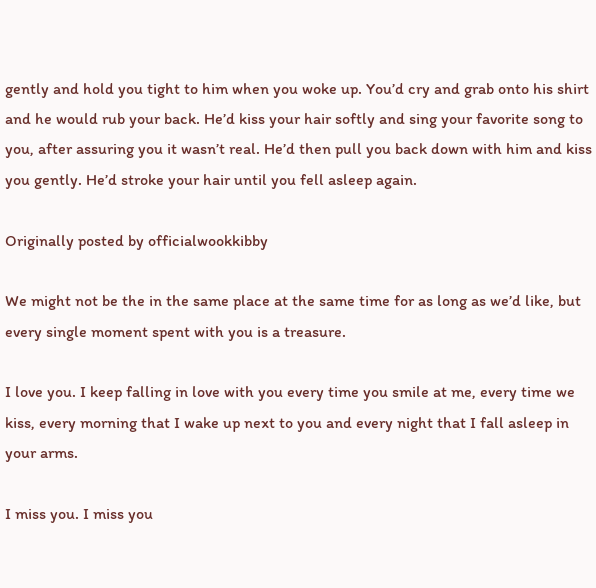gently and hold you tight to him when you woke up. You’d cry and grab onto his shirt and he would rub your back. He’d kiss your hair softly and sing your favorite song to you, after assuring you it wasn’t real. He’d then pull you back down with him and kiss you gently. He’d stroke your hair until you fell asleep again.

Originally posted by officialwookkibby

We might not be the in the same place at the same time for as long as we’d like, but every single moment spent with you is a treasure.

I love you. I keep falling in love with you every time you smile at me, every time we kiss, every morning that I wake up next to you and every night that I fall asleep in your arms.

I miss you. I miss you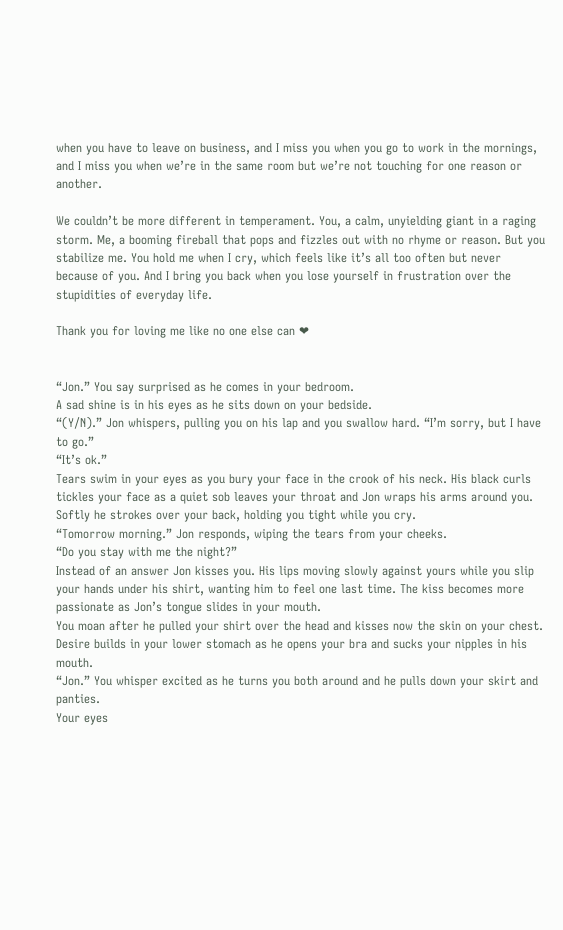when you have to leave on business, and I miss you when you go to work in the mornings, and I miss you when we’re in the same room but we’re not touching for one reason or another.

We couldn’t be more different in temperament. You, a calm, unyielding giant in a raging storm. Me, a booming fireball that pops and fizzles out with no rhyme or reason. But you stabilize me. You hold me when I cry, which feels like it’s all too often but never because of you. And I bring you back when you lose yourself in frustration over the stupidities of everyday life.

Thank you for loving me like no one else can ❤


“Jon.” You say surprised as he comes in your bedroom.
A sad shine is in his eyes as he sits down on your bedside.
“(Y/N).” Jon whispers, pulling you on his lap and you swallow hard. “I’m sorry, but I have to go.”
“It’s ok.”
Tears swim in your eyes as you bury your face in the crook of his neck. His black curls tickles your face as a quiet sob leaves your throat and Jon wraps his arms around you. Softly he strokes over your back, holding you tight while you cry.
“Tomorrow morning.” Jon responds, wiping the tears from your cheeks.
“Do you stay with me the night?”
Instead of an answer Jon kisses you. His lips moving slowly against yours while you slip your hands under his shirt, wanting him to feel one last time. The kiss becomes more passionate as Jon’s tongue slides in your mouth.
You moan after he pulled your shirt over the head and kisses now the skin on your chest. Desire builds in your lower stomach as he opens your bra and sucks your nipples in his mouth.
“Jon.” You whisper excited as he turns you both around and he pulls down your skirt and panties.
Your eyes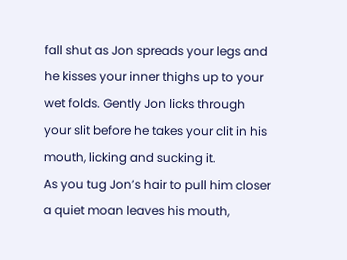fall shut as Jon spreads your legs and he kisses your inner thighs up to your wet folds. Gently Jon licks through your slit before he takes your clit in his mouth, licking and sucking it.
As you tug Jon’s hair to pull him closer a quiet moan leaves his mouth,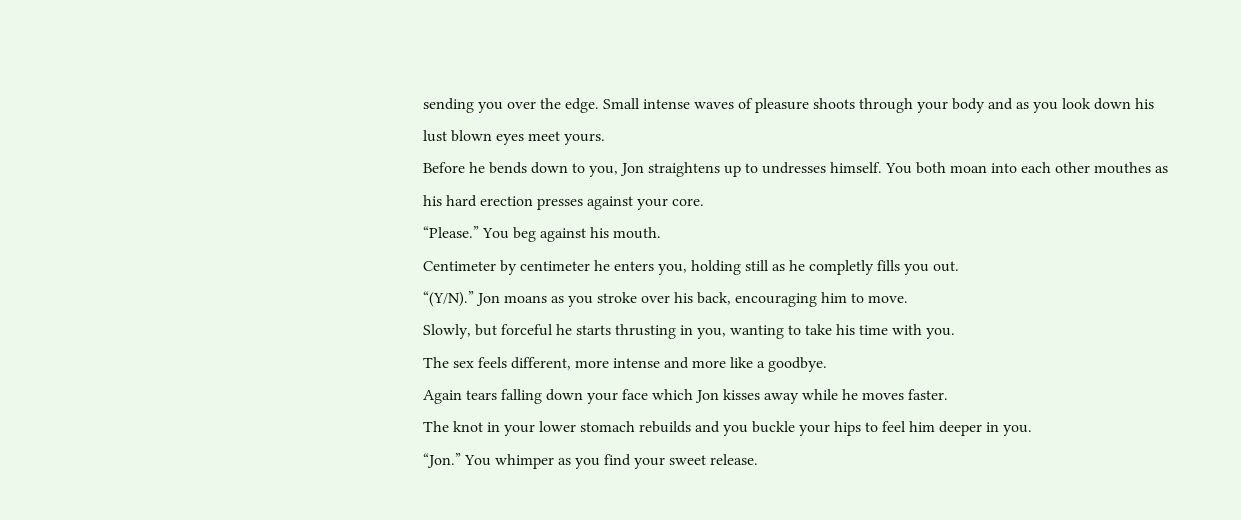sending you over the edge. Small intense waves of pleasure shoots through your body and as you look down his lust blown eyes meet yours.
Before he bends down to you, Jon straightens up to undresses himself. You both moan into each other mouthes as his hard erection presses against your core.
“Please.” You beg against his mouth.
Centimeter by centimeter he enters you, holding still as he completly fills you out.
“(Y/N).” Jon moans as you stroke over his back, encouraging him to move.
Slowly, but forceful he starts thrusting in you, wanting to take his time with you.
The sex feels different, more intense and more like a goodbye.
Again tears falling down your face which Jon kisses away while he moves faster.
The knot in your lower stomach rebuilds and you buckle your hips to feel him deeper in you.
“Jon.” You whimper as you find your sweet release.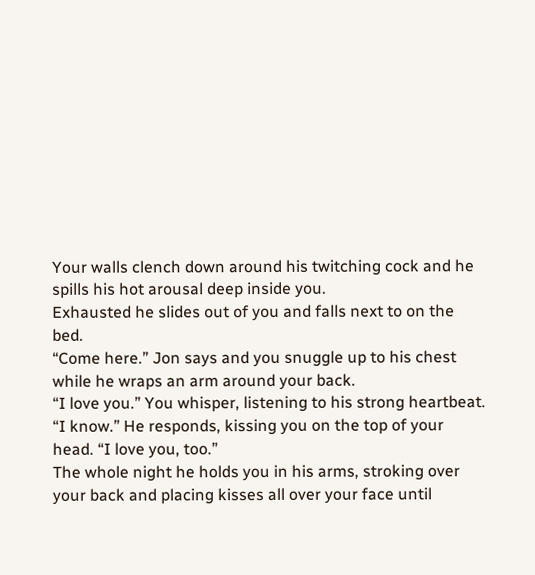Your walls clench down around his twitching cock and he spills his hot arousal deep inside you.
Exhausted he slides out of you and falls next to on the bed.
“Come here.” Jon says and you snuggle up to his chest while he wraps an arm around your back.
“I love you.” You whisper, listening to his strong heartbeat.
“I know.” He responds, kissing you on the top of your head. “I love you, too.”
The whole night he holds you in his arms, stroking over your back and placing kisses all over your face until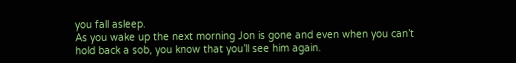you fall asleep.
As you wake up the next morning Jon is gone and even when you can’t hold back a sob, you know that you’ll see him again.